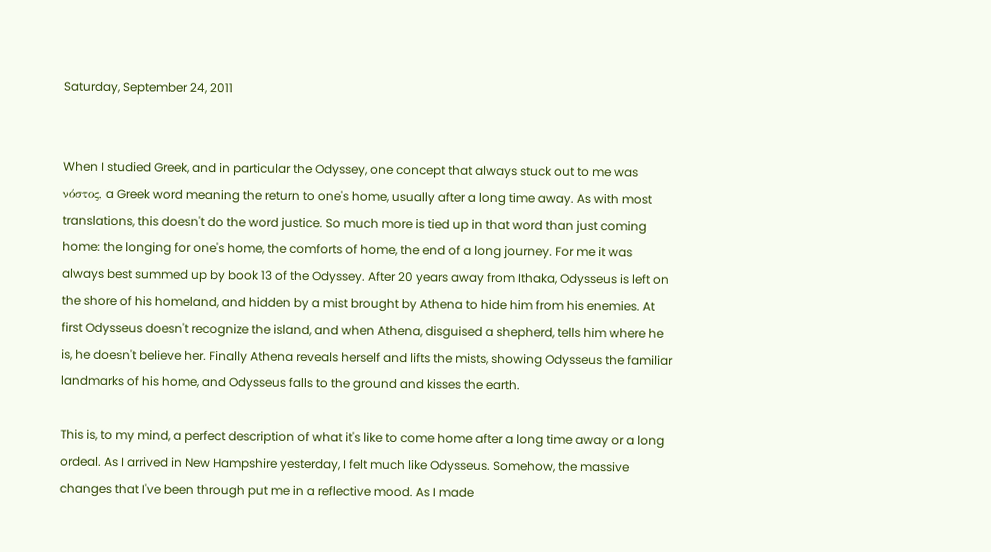Saturday, September 24, 2011


When I studied Greek, and in particular the Odyssey, one concept that always stuck out to me was νόστος, a Greek word meaning the return to one's home, usually after a long time away. As with most translations, this doesn't do the word justice. So much more is tied up in that word than just coming home: the longing for one's home, the comforts of home, the end of a long journey. For me it was always best summed up by book 13 of the Odyssey. After 20 years away from Ithaka, Odysseus is left on the shore of his homeland, and hidden by a mist brought by Athena to hide him from his enemies. At first Odysseus doesn't recognize the island, and when Athena, disguised a shepherd, tells him where he is, he doesn't believe her. Finally Athena reveals herself and lifts the mists, showing Odysseus the familiar landmarks of his home, and Odysseus falls to the ground and kisses the earth.

This is, to my mind, a perfect description of what it's like to come home after a long time away or a long ordeal. As I arrived in New Hampshire yesterday, I felt much like Odysseus. Somehow, the massive changes that I've been through put me in a reflective mood. As I made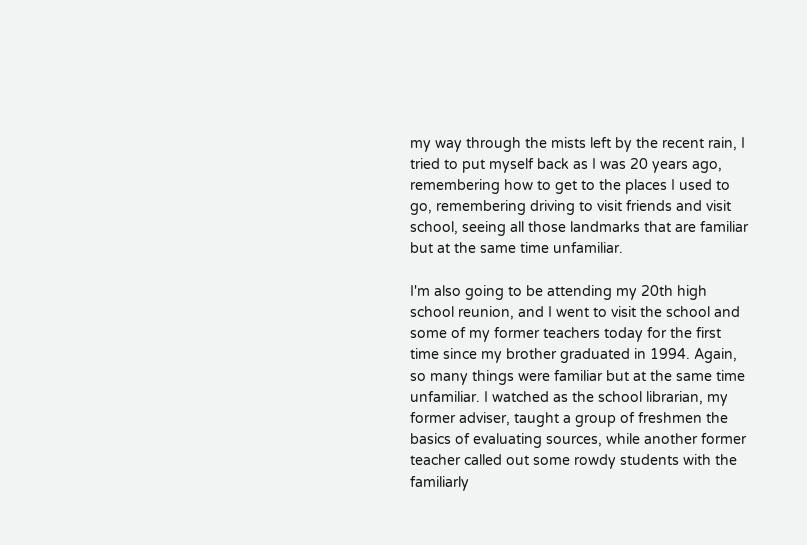my way through the mists left by the recent rain, I tried to put myself back as I was 20 years ago, remembering how to get to the places I used to go, remembering driving to visit friends and visit school, seeing all those landmarks that are familiar but at the same time unfamiliar.

I'm also going to be attending my 20th high school reunion, and I went to visit the school and some of my former teachers today for the first time since my brother graduated in 1994. Again, so many things were familiar but at the same time unfamiliar. I watched as the school librarian, my former adviser, taught a group of freshmen the basics of evaluating sources, while another former teacher called out some rowdy students with the familiarly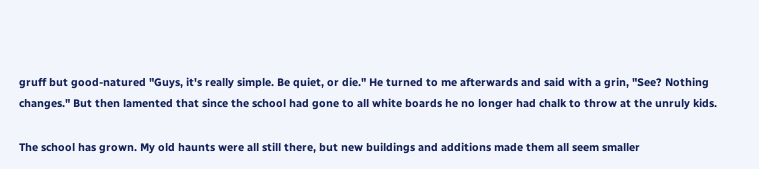gruff but good-natured "Guys, it's really simple. Be quiet, or die." He turned to me afterwards and said with a grin, "See? Nothing changes." But then lamented that since the school had gone to all white boards he no longer had chalk to throw at the unruly kids.

The school has grown. My old haunts were all still there, but new buildings and additions made them all seem smaller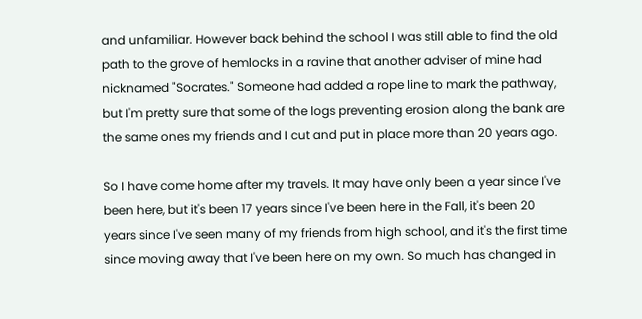and unfamiliar. However back behind the school I was still able to find the old path to the grove of hemlocks in a ravine that another adviser of mine had nicknamed "Socrates." Someone had added a rope line to mark the pathway, but I'm pretty sure that some of the logs preventing erosion along the bank are the same ones my friends and I cut and put in place more than 20 years ago.

So I have come home after my travels. It may have only been a year since I've been here, but it's been 17 years since I've been here in the Fall, it's been 20 years since I've seen many of my friends from high school, and it's the first time since moving away that I've been here on my own. So much has changed in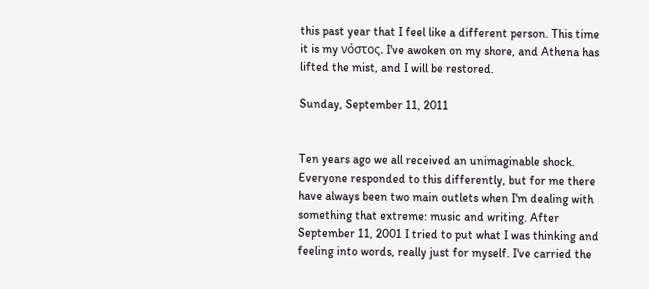this past year that I feel like a different person. This time it is my νόστος. I've awoken on my shore, and Athena has lifted the mist, and I will be restored.

Sunday, September 11, 2011


Ten years ago we all received an unimaginable shock. Everyone responded to this differently, but for me there have always been two main outlets when I'm dealing with something that extreme: music and writing. After September 11, 2001 I tried to put what I was thinking and feeling into words, really just for myself. I've carried the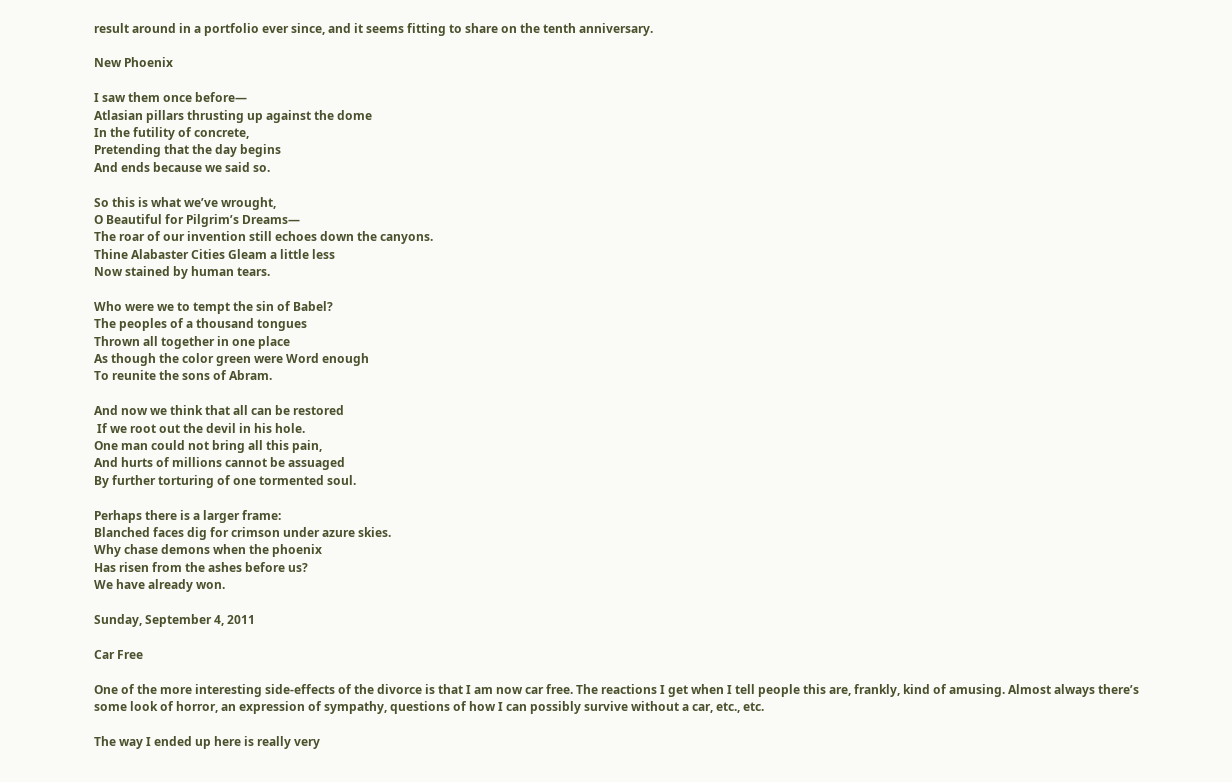result around in a portfolio ever since, and it seems fitting to share on the tenth anniversary.

New Phoenix

I saw them once before—
Atlasian pillars thrusting up against the dome
In the futility of concrete,
Pretending that the day begins
And ends because we said so.

So this is what we’ve wrought,
O Beautiful for Pilgrim’s Dreams—
The roar of our invention still echoes down the canyons.
Thine Alabaster Cities Gleam a little less
Now stained by human tears.

Who were we to tempt the sin of Babel?
The peoples of a thousand tongues
Thrown all together in one place
As though the color green were Word enough
To reunite the sons of Abram.

And now we think that all can be restored
 If we root out the devil in his hole.
One man could not bring all this pain,
And hurts of millions cannot be assuaged
By further torturing of one tormented soul.

Perhaps there is a larger frame:
Blanched faces dig for crimson under azure skies.
Why chase demons when the phoenix
Has risen from the ashes before us?
We have already won.

Sunday, September 4, 2011

Car Free

One of the more interesting side-effects of the divorce is that I am now car free. The reactions I get when I tell people this are, frankly, kind of amusing. Almost always there’s some look of horror, an expression of sympathy, questions of how I can possibly survive without a car, etc., etc.

The way I ended up here is really very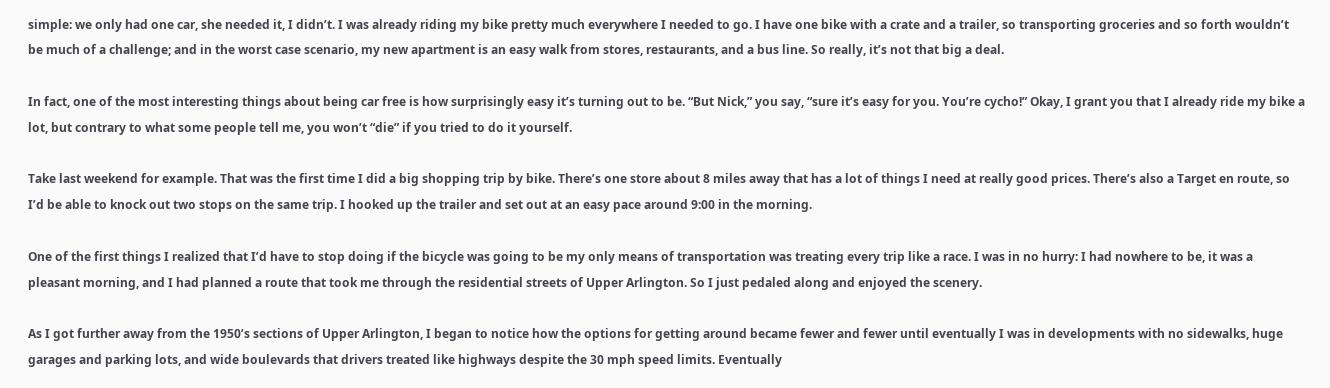simple: we only had one car, she needed it, I didn’t. I was already riding my bike pretty much everywhere I needed to go. I have one bike with a crate and a trailer, so transporting groceries and so forth wouldn’t be much of a challenge; and in the worst case scenario, my new apartment is an easy walk from stores, restaurants, and a bus line. So really, it’s not that big a deal.

In fact, one of the most interesting things about being car free is how surprisingly easy it’s turning out to be. “But Nick,” you say, “sure it’s easy for you. You’re cycho!” Okay, I grant you that I already ride my bike a lot, but contrary to what some people tell me, you won’t “die” if you tried to do it yourself.

Take last weekend for example. That was the first time I did a big shopping trip by bike. There’s one store about 8 miles away that has a lot of things I need at really good prices. There’s also a Target en route, so I’d be able to knock out two stops on the same trip. I hooked up the trailer and set out at an easy pace around 9:00 in the morning.

One of the first things I realized that I’d have to stop doing if the bicycle was going to be my only means of transportation was treating every trip like a race. I was in no hurry: I had nowhere to be, it was a pleasant morning, and I had planned a route that took me through the residential streets of Upper Arlington. So I just pedaled along and enjoyed the scenery.

As I got further away from the 1950’s sections of Upper Arlington, I began to notice how the options for getting around became fewer and fewer until eventually I was in developments with no sidewalks, huge garages and parking lots, and wide boulevards that drivers treated like highways despite the 30 mph speed limits. Eventually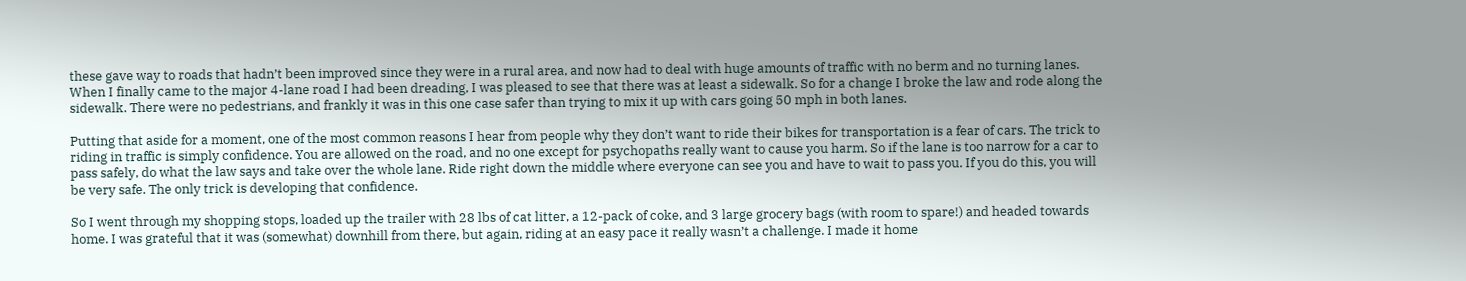these gave way to roads that hadn’t been improved since they were in a rural area, and now had to deal with huge amounts of traffic with no berm and no turning lanes. When I finally came to the major 4-lane road I had been dreading, I was pleased to see that there was at least a sidewalk. So for a change I broke the law and rode along the sidewalk. There were no pedestrians, and frankly it was in this one case safer than trying to mix it up with cars going 50 mph in both lanes.

Putting that aside for a moment, one of the most common reasons I hear from people why they don’t want to ride their bikes for transportation is a fear of cars. The trick to riding in traffic is simply confidence. You are allowed on the road, and no one except for psychopaths really want to cause you harm. So if the lane is too narrow for a car to pass safely, do what the law says and take over the whole lane. Ride right down the middle where everyone can see you and have to wait to pass you. If you do this, you will be very safe. The only trick is developing that confidence.

So I went through my shopping stops, loaded up the trailer with 28 lbs of cat litter, a 12-pack of coke, and 3 large grocery bags (with room to spare!) and headed towards home. I was grateful that it was (somewhat) downhill from there, but again, riding at an easy pace it really wasn’t a challenge. I made it home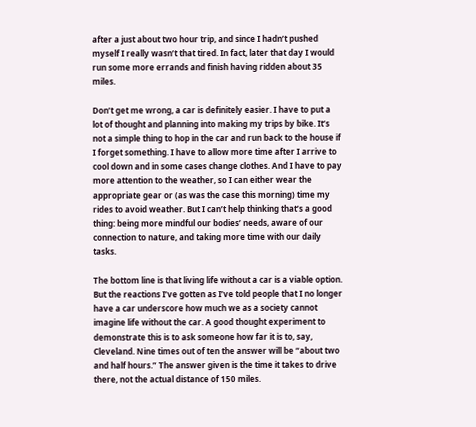after a just about two hour trip, and since I hadn’t pushed myself I really wasn’t that tired. In fact, later that day I would run some more errands and finish having ridden about 35 miles.

Don’t get me wrong, a car is definitely easier. I have to put a lot of thought and planning into making my trips by bike. It’s not a simple thing to hop in the car and run back to the house if I forget something. I have to allow more time after I arrive to cool down and in some cases change clothes. And I have to pay more attention to the weather, so I can either wear the appropriate gear or (as was the case this morning) time my rides to avoid weather. But I can’t help thinking that’s a good thing: being more mindful our bodies’ needs, aware of our connection to nature, and taking more time with our daily tasks.

The bottom line is that living life without a car is a viable option. But the reactions I’ve gotten as I’ve told people that I no longer have a car underscore how much we as a society cannot imagine life without the car. A good thought experiment to demonstrate this is to ask someone how far it is to, say, Cleveland. Nine times out of ten the answer will be “about two and half hours.” The answer given is the time it takes to drive there, not the actual distance of 150 miles.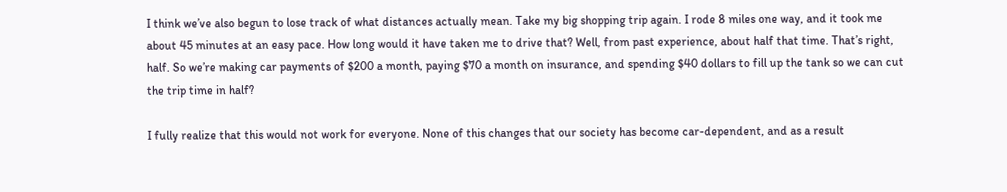I think we’ve also begun to lose track of what distances actually mean. Take my big shopping trip again. I rode 8 miles one way, and it took me about 45 minutes at an easy pace. How long would it have taken me to drive that? Well, from past experience, about half that time. That’s right, half. So we’re making car payments of $200 a month, paying $70 a month on insurance, and spending $40 dollars to fill up the tank so we can cut the trip time in half?

I fully realize that this would not work for everyone. None of this changes that our society has become car-dependent, and as a result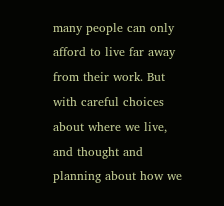many people can only afford to live far away from their work. But with careful choices about where we live, and thought and planning about how we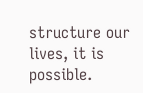structure our lives, it is possible.